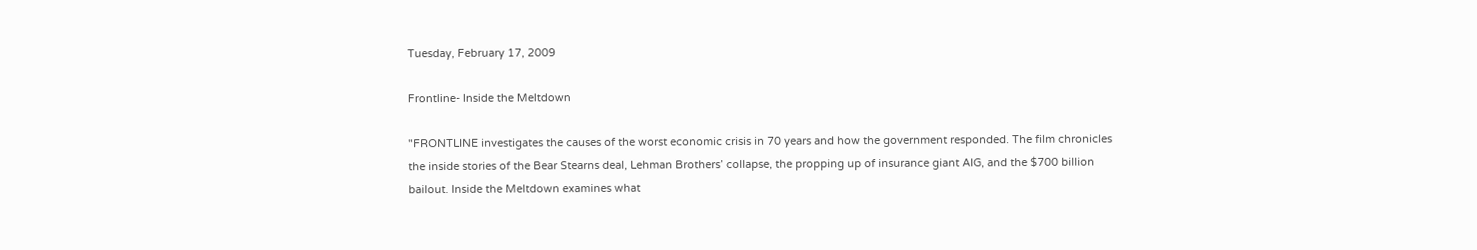Tuesday, February 17, 2009

Frontline- Inside the Meltdown

"FRONTLINE investigates the causes of the worst economic crisis in 70 years and how the government responded. The film chronicles the inside stories of the Bear Stearns deal, Lehman Brothers’ collapse, the propping up of insurance giant AIG, and the $700 billion bailout. Inside the Meltdown examines what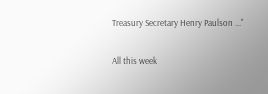Treasury Secretary Henry Paulson ..."

All this week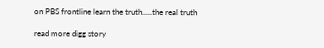on PBS frontline learn the truth.....the real truth

read more digg story